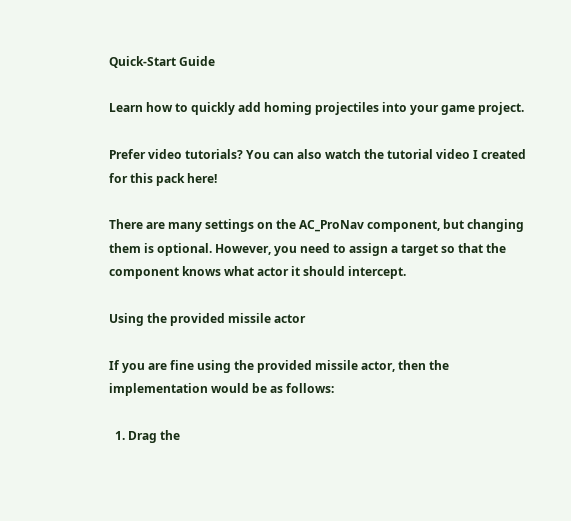Quick-Start Guide

Learn how to quickly add homing projectiles into your game project.

Prefer video tutorials? You can also watch the tutorial video I created for this pack here!

There are many settings on the AC_ProNav component, but changing them is optional. However, you need to assign a target so that the component knows what actor it should intercept.

Using the provided missile actor

If you are fine using the provided missile actor, then the implementation would be as follows:

  1. Drag the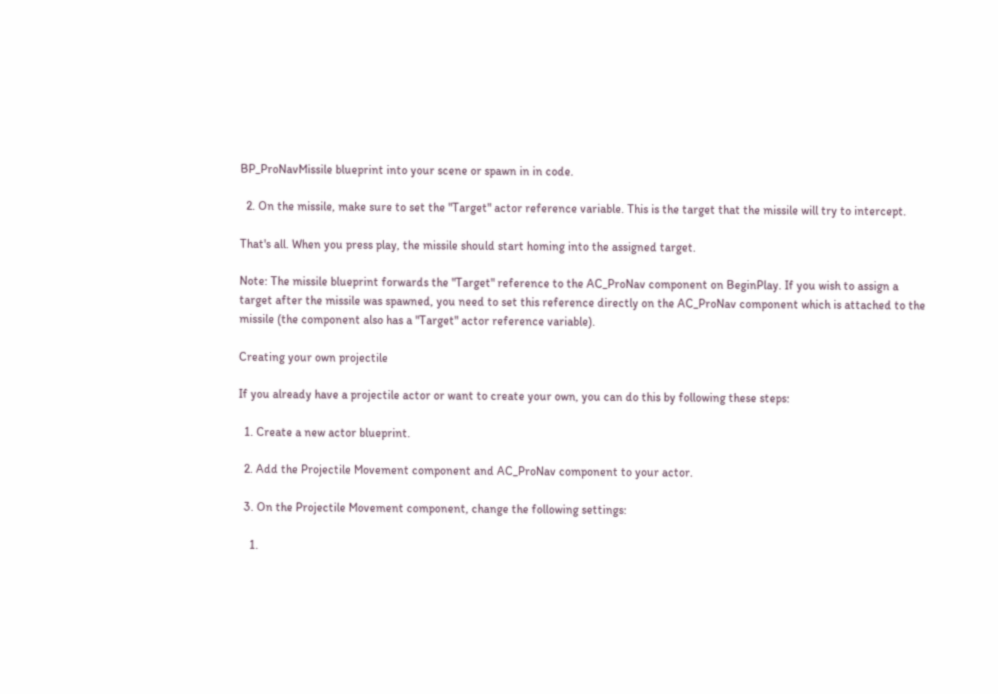BP_ProNavMissile blueprint into your scene or spawn in in code.

  2. On the missile, make sure to set the "Target" actor reference variable. This is the target that the missile will try to intercept.

That's all. When you press play, the missile should start homing into the assigned target.

Note: The missile blueprint forwards the "Target" reference to the AC_ProNav component on BeginPlay. If you wish to assign a target after the missile was spawned, you need to set this reference directly on the AC_ProNav component which is attached to the missile (the component also has a "Target" actor reference variable).

Creating your own projectile

If you already have a projectile actor or want to create your own, you can do this by following these steps:

  1. Create a new actor blueprint.

  2. Add the Projectile Movement component and AC_ProNav component to your actor.

  3. On the Projectile Movement component, change the following settings:

    1.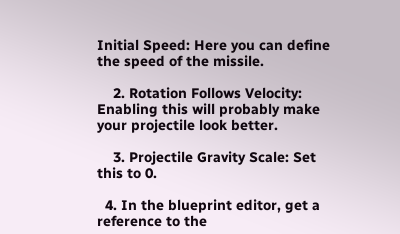Initial Speed: Here you can define the speed of the missile.

    2. Rotation Follows Velocity: Enabling this will probably make your projectile look better.

    3. Projectile Gravity Scale: Set this to 0.

  4. In the blueprint editor, get a reference to the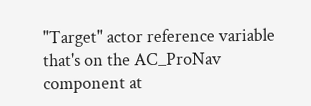"Target" actor reference variable that's on the AC_ProNav component at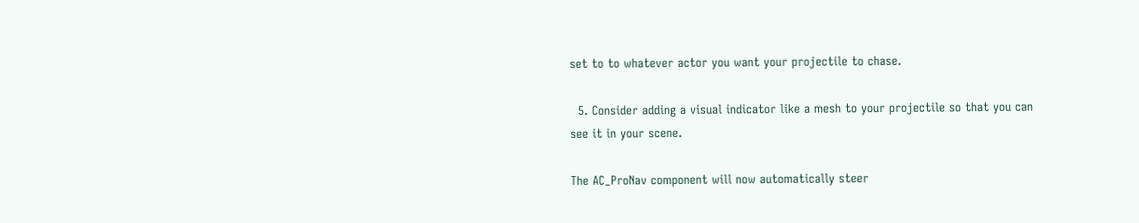set to to whatever actor you want your projectile to chase.

  5. Consider adding a visual indicator like a mesh to your projectile so that you can see it in your scene.

The AC_ProNav component will now automatically steer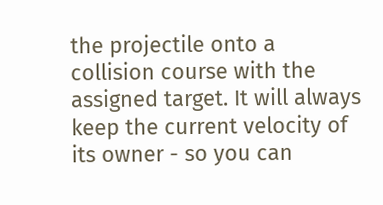the projectile onto a collision course with the assigned target. It will always keep the current velocity of its owner - so you can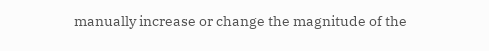manually increase or change the magnitude of the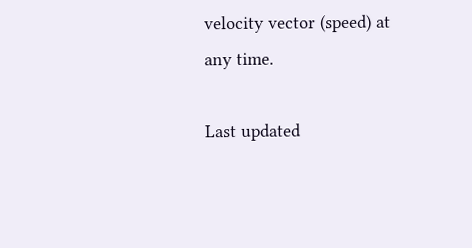velocity vector (speed) at any time.

Last updated